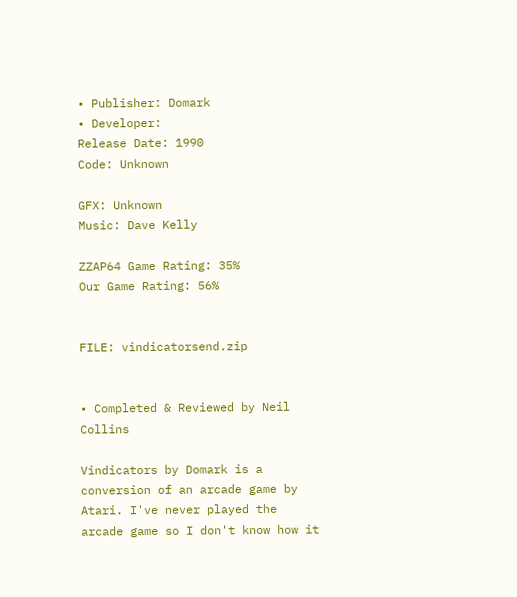• Publisher: Domark
• Developer:
Release Date: 1990
Code: Unknown

GFX: Unknown
Music: Dave Kelly

ZZAP64 Game Rating: 35%
Our Game Rating: 56%


FILE: vindicatorsend.zip


• Completed & Reviewed by Neil Collins

Vindicators by Domark is a conversion of an arcade game by Atari. I've never played the arcade game so I don't know how it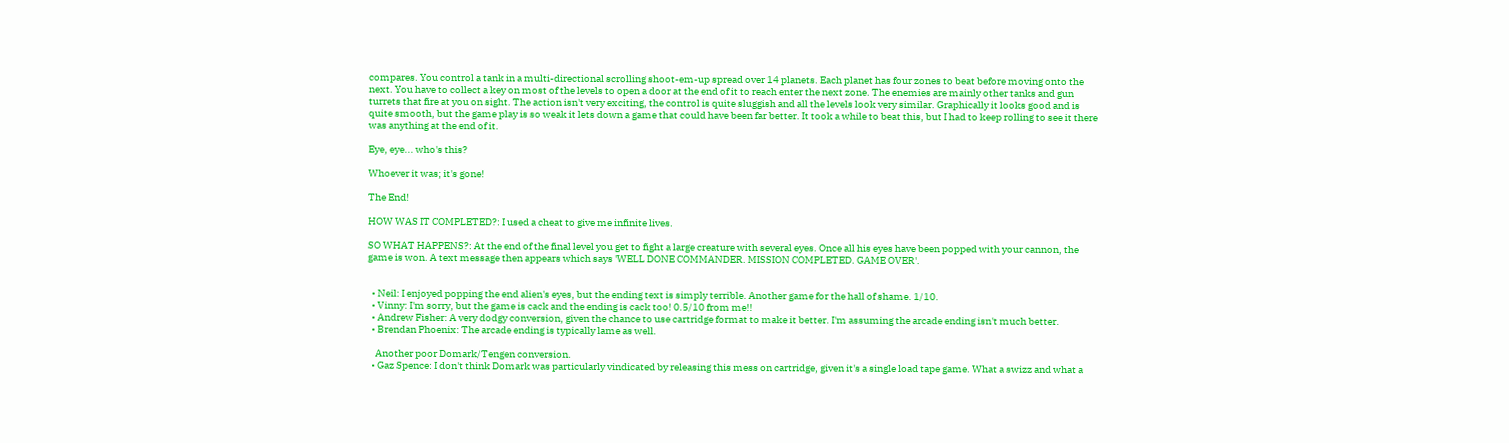compares. You control a tank in a multi-directional scrolling shoot-em-up spread over 14 planets. Each planet has four zones to beat before moving onto the next. You have to collect a key on most of the levels to open a door at the end of it to reach enter the next zone. The enemies are mainly other tanks and gun turrets that fire at you on sight. The action isn't very exciting, the control is quite sluggish and all the levels look very similar. Graphically it looks good and is quite smooth, but the game play is so weak it lets down a game that could have been far better. It took a while to beat this, but I had to keep rolling to see it there was anything at the end of it.

Eye, eye... who's this?

Whoever it was; it's gone!

The End!

HOW WAS IT COMPLETED?: I used a cheat to give me infinite lives.

SO WHAT HAPPENS?: At the end of the final level you get to fight a large creature with several eyes. Once all his eyes have been popped with your cannon, the game is won. A text message then appears which says 'WELL DONE COMMANDER. MISSION COMPLETED. GAME OVER'.


  • Neil: I enjoyed popping the end alien's eyes, but the ending text is simply terrible. Another game for the hall of shame. 1/10.
  • Vinny: I'm sorry, but the game is cack and the ending is cack too! 0.5/10 from me!!
  • Andrew Fisher: A very dodgy conversion, given the chance to use cartridge format to make it better. I'm assuming the arcade ending isn't much better.
  • Brendan Phoenix: The arcade ending is typically lame as well.

    Another poor Domark/Tengen conversion.
  • Gaz Spence: I don't think Domark was particularly vindicated by releasing this mess on cartridge, given it's a single load tape game. What a swizz and what a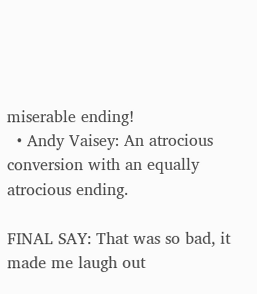miserable ending!
  • Andy Vaisey: An atrocious conversion with an equally atrocious ending.

FINAL SAY: That was so bad, it made me laugh out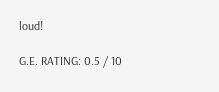loud!

G.E. RATING: 0.5 / 10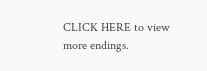CLICK HERE to view more endings.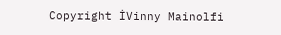Copyright İVinny Mainolfi